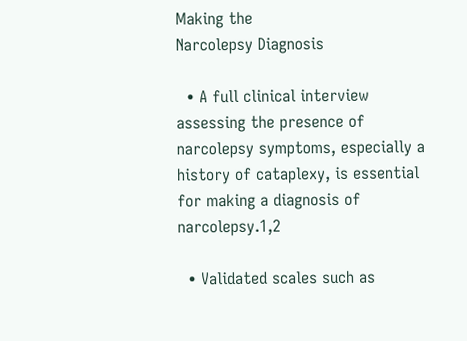Making the
Narcolepsy Diagnosis

  • A full clinical interview assessing the presence of narcolepsy symptoms, especially a history of cataplexy, is essential for making a diagnosis of narcolepsy.1,2

  • Validated scales such as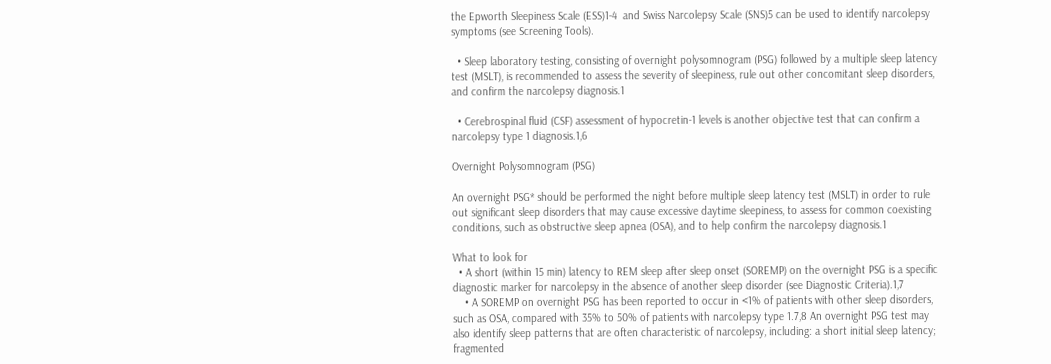the Epworth Sleepiness Scale (ESS)1-4  and Swiss Narcolepsy Scale (SNS)5 can be used to identify narcolepsy symptoms (see Screening Tools).

  • Sleep laboratory testing, consisting of overnight polysomnogram (PSG) followed by a multiple sleep latency test (MSLT), is recommended to assess the severity of sleepiness, rule out other concomitant sleep disorders, and confirm the narcolepsy diagnosis.1

  • Cerebrospinal fluid (CSF) assessment of hypocretin-1 levels is another objective test that can confirm a narcolepsy type 1 diagnosis.1,6

Overnight Polysomnogram (PSG)

An overnight PSG* should be performed the night before multiple sleep latency test (MSLT) in order to rule out significant sleep disorders that may cause excessive daytime sleepiness, to assess for common coexisting conditions, such as obstructive sleep apnea (OSA), and to help confirm the narcolepsy diagnosis.1

What to look for
  • A short (within 15 min) latency to REM sleep after sleep onset (SOREMP) on the overnight PSG is a specific diagnostic marker for narcolepsy in the absence of another sleep disorder (see Diagnostic Criteria).1,7
    • A SOREMP on overnight PSG has been reported to occur in <1% of patients with other sleep disorders, such as OSA, compared with 35% to 50% of patients with narcolepsy type 1.7,8 An overnight PSG test may also identify sleep patterns that are often characteristic of narcolepsy, including: a short initial sleep latency; fragmented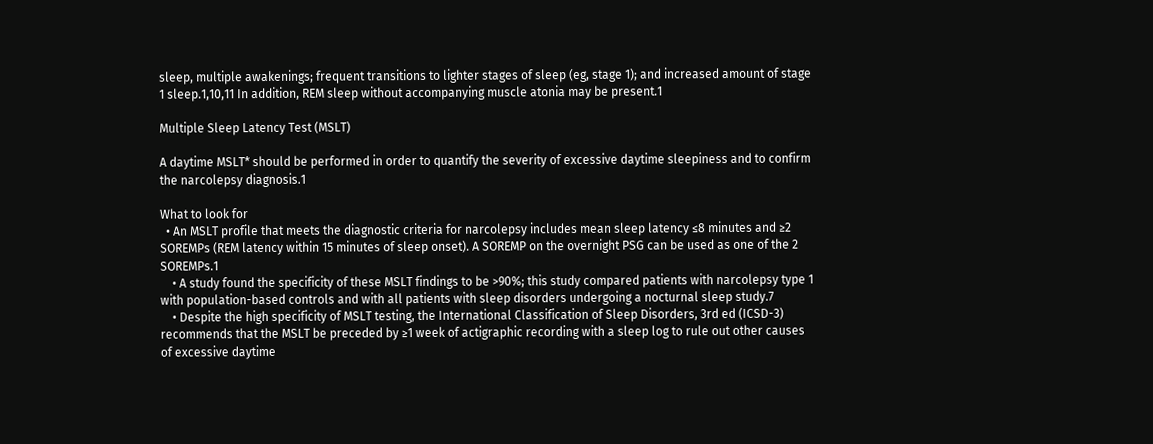sleep, multiple awakenings; frequent transitions to lighter stages of sleep (eg, stage 1); and increased amount of stage 1 sleep.1,10,11 In addition, REM sleep without accompanying muscle atonia may be present.1

Multiple Sleep Latency Test (MSLT)

A daytime MSLT* should be performed in order to quantify the severity of excessive daytime sleepiness and to confirm the narcolepsy diagnosis.1

What to look for
  • An MSLT profile that meets the diagnostic criteria for narcolepsy includes mean sleep latency ≤8 minutes and ≥2 SOREMPs (REM latency within 15 minutes of sleep onset). A SOREMP on the overnight PSG can be used as one of the 2 SOREMPs.1
    • A study found the specificity of these MSLT findings to be >90%; this study compared patients with narcolepsy type 1 with population-based controls and with all patients with sleep disorders undergoing a nocturnal sleep study.7
    • Despite the high specificity of MSLT testing, the International Classification of Sleep Disorders, 3rd ed (ICSD-3) recommends that the MSLT be preceded by ≥1 week of actigraphic recording with a sleep log to rule out other causes of excessive daytime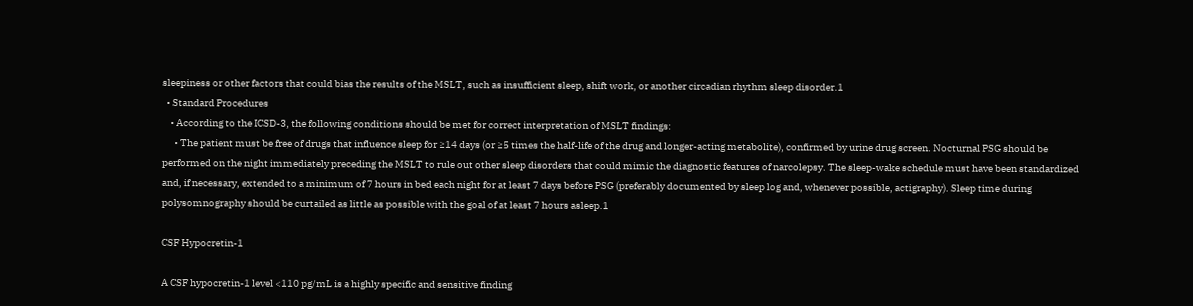sleepiness or other factors that could bias the results of the MSLT, such as insufficient sleep, shift work, or another circadian rhythm sleep disorder.1
  • Standard Procedures
    • According to the ICSD-3, the following conditions should be met for correct interpretation of MSLT findings:
      • The patient must be free of drugs that influence sleep for ≥14 days (or ≥5 times the half-life of the drug and longer-acting metabolite), confirmed by urine drug screen. Nocturnal PSG should be performed on the night immediately preceding the MSLT to rule out other sleep disorders that could mimic the diagnostic features of narcolepsy. The sleep-wake schedule must have been standardized and, if necessary, extended to a minimum of 7 hours in bed each night for at least 7 days before PSG (preferably documented by sleep log and, whenever possible, actigraphy). Sleep time during polysomnography should be curtailed as little as possible with the goal of at least 7 hours asleep.1

CSF Hypocretin-1

A CSF hypocretin-1 level <110 pg/mL is a highly specific and sensitive finding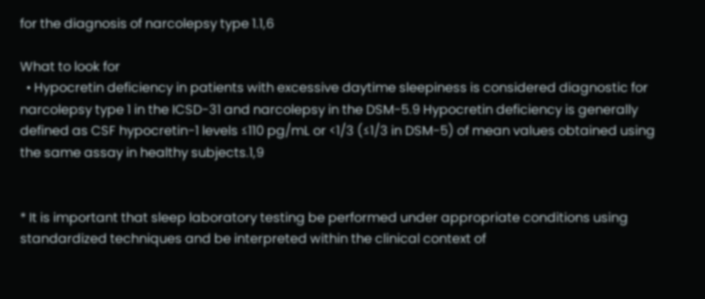for the diagnosis of narcolepsy type 1.1,6

What to look for
  • Hypocretin deficiency in patients with excessive daytime sleepiness is considered diagnostic for narcolepsy type 1 in the ICSD-31 and narcolepsy in the DSM-5.9 Hypocretin deficiency is generally defined as CSF hypocretin-1 levels ≤110 pg/mL or <1/3 (≤1/3 in DSM-5) of mean values obtained using the same assay in healthy subjects.1,9


* It is important that sleep laboratory testing be performed under appropriate conditions using standardized techniques and be interpreted within the clinical context of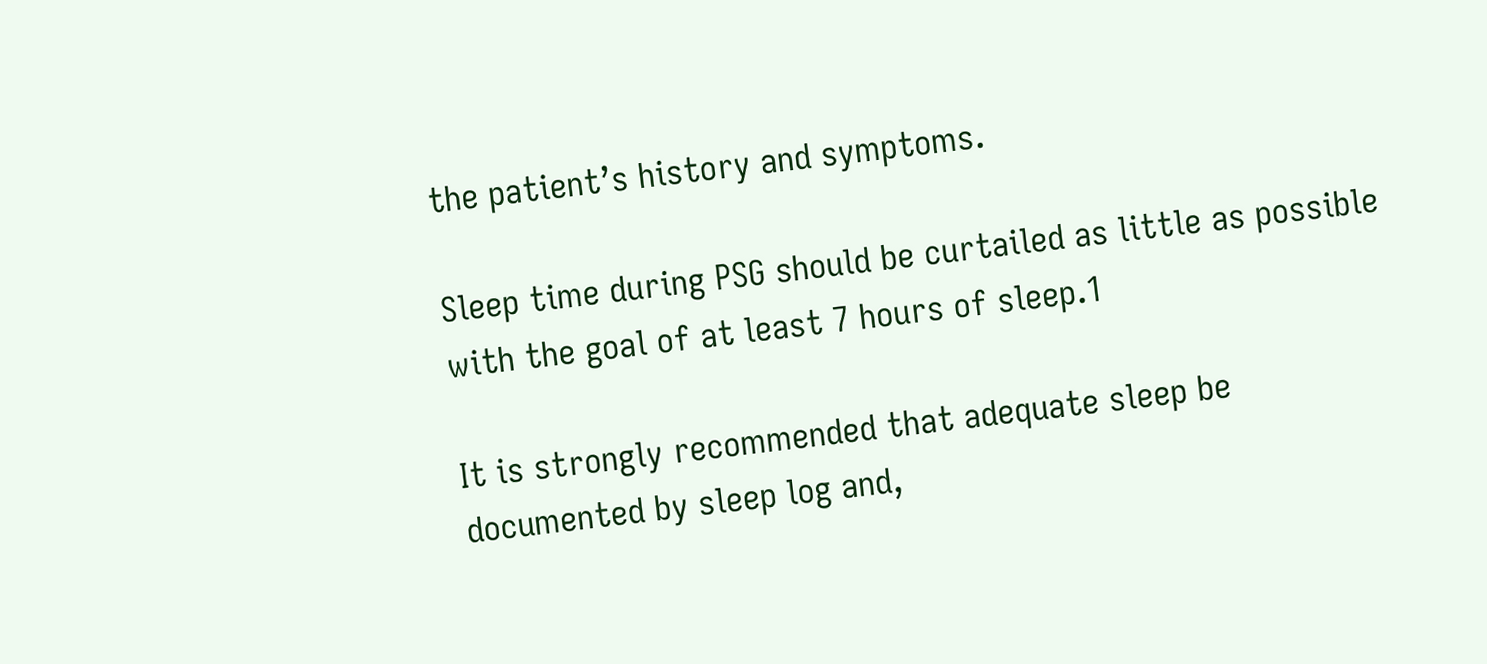the patient’s history and symptoms.

Sleep time during PSG should be curtailed as little as possible with the goal of at least 7 hours of sleep.1

It is strongly recommended that adequate sleep be documented by sleep log and,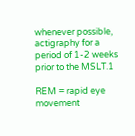whenever possible, actigraphy for a period of 1-2 weeks prior to the MSLT.1

REM = rapid eye movement